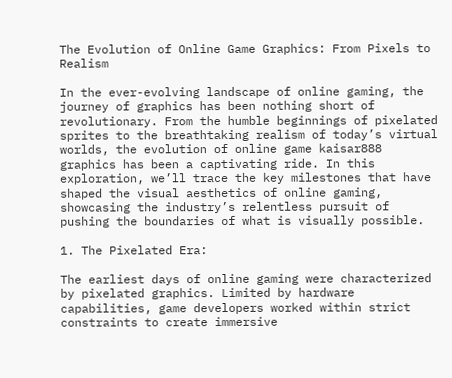The Evolution of Online Game Graphics: From Pixels to Realism

In the ever-evolving landscape of online gaming, the journey of graphics has been nothing short of revolutionary. From the humble beginnings of pixelated sprites to the breathtaking realism of today’s virtual worlds, the evolution of online game kaisar888 graphics has been a captivating ride. In this exploration, we’ll trace the key milestones that have shaped the visual aesthetics of online gaming, showcasing the industry’s relentless pursuit of pushing the boundaries of what is visually possible.

1. The Pixelated Era:

The earliest days of online gaming were characterized by pixelated graphics. Limited by hardware capabilities, game developers worked within strict constraints to create immersive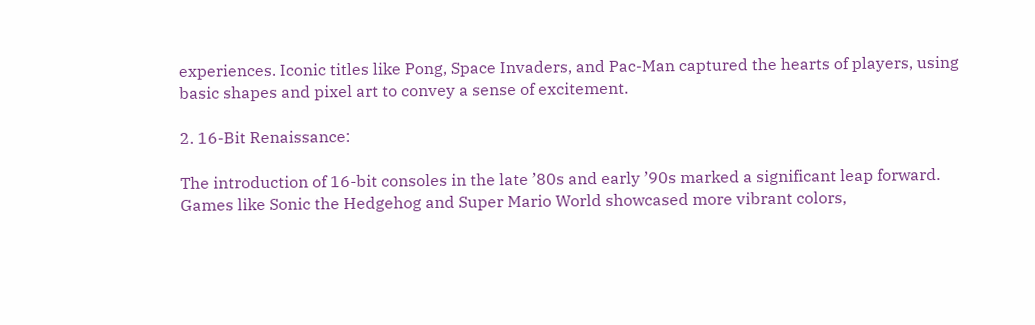experiences. Iconic titles like Pong, Space Invaders, and Pac-Man captured the hearts of players, using basic shapes and pixel art to convey a sense of excitement.

2. 16-Bit Renaissance:

The introduction of 16-bit consoles in the late ’80s and early ’90s marked a significant leap forward. Games like Sonic the Hedgehog and Super Mario World showcased more vibrant colors,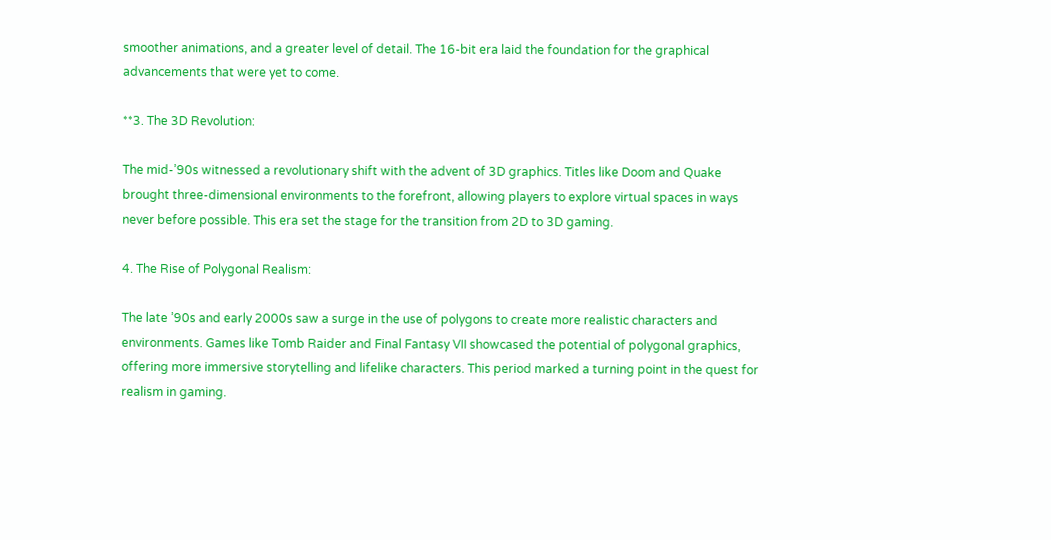smoother animations, and a greater level of detail. The 16-bit era laid the foundation for the graphical advancements that were yet to come.

**3. The 3D Revolution:

The mid-’90s witnessed a revolutionary shift with the advent of 3D graphics. Titles like Doom and Quake brought three-dimensional environments to the forefront, allowing players to explore virtual spaces in ways never before possible. This era set the stage for the transition from 2D to 3D gaming.

4. The Rise of Polygonal Realism:

The late ’90s and early 2000s saw a surge in the use of polygons to create more realistic characters and environments. Games like Tomb Raider and Final Fantasy VII showcased the potential of polygonal graphics, offering more immersive storytelling and lifelike characters. This period marked a turning point in the quest for realism in gaming.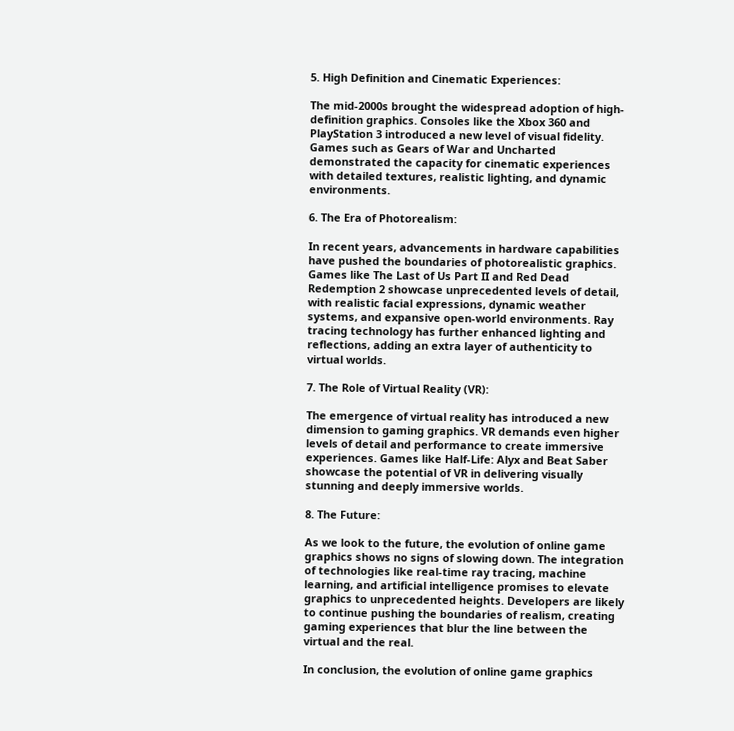5. High Definition and Cinematic Experiences:

The mid-2000s brought the widespread adoption of high-definition graphics. Consoles like the Xbox 360 and PlayStation 3 introduced a new level of visual fidelity. Games such as Gears of War and Uncharted demonstrated the capacity for cinematic experiences with detailed textures, realistic lighting, and dynamic environments.

6. The Era of Photorealism:

In recent years, advancements in hardware capabilities have pushed the boundaries of photorealistic graphics. Games like The Last of Us Part II and Red Dead Redemption 2 showcase unprecedented levels of detail, with realistic facial expressions, dynamic weather systems, and expansive open-world environments. Ray tracing technology has further enhanced lighting and reflections, adding an extra layer of authenticity to virtual worlds.

7. The Role of Virtual Reality (VR):

The emergence of virtual reality has introduced a new dimension to gaming graphics. VR demands even higher levels of detail and performance to create immersive experiences. Games like Half-Life: Alyx and Beat Saber showcase the potential of VR in delivering visually stunning and deeply immersive worlds.

8. The Future:

As we look to the future, the evolution of online game graphics shows no signs of slowing down. The integration of technologies like real-time ray tracing, machine learning, and artificial intelligence promises to elevate graphics to unprecedented heights. Developers are likely to continue pushing the boundaries of realism, creating gaming experiences that blur the line between the virtual and the real.

In conclusion, the evolution of online game graphics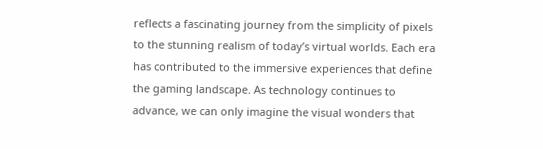reflects a fascinating journey from the simplicity of pixels to the stunning realism of today’s virtual worlds. Each era has contributed to the immersive experiences that define the gaming landscape. As technology continues to advance, we can only imagine the visual wonders that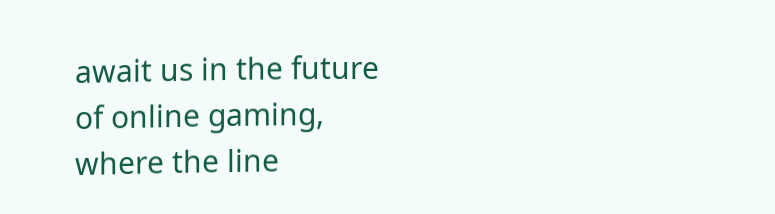await us in the future of online gaming, where the line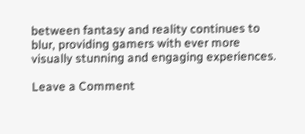between fantasy and reality continues to blur, providing gamers with ever more visually stunning and engaging experiences.

Leave a Comment